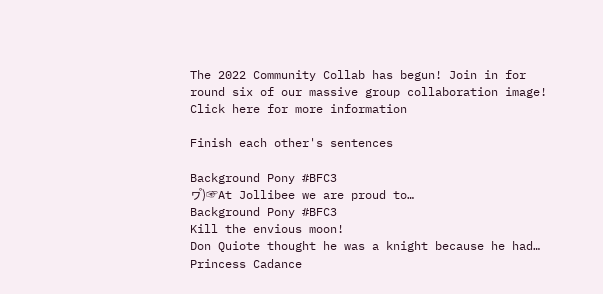The 2022 Community Collab has begun! Join in for round six of our massive group collaboration image! Click here for more information

Finish each other's sentences

Background Pony #BFC3
ヮ゚)☞At Jollibee we are proud to…
Background Pony #BFC3
Kill the envious moon!
Don Quiote thought he was a knight because he had…
Princess Cadance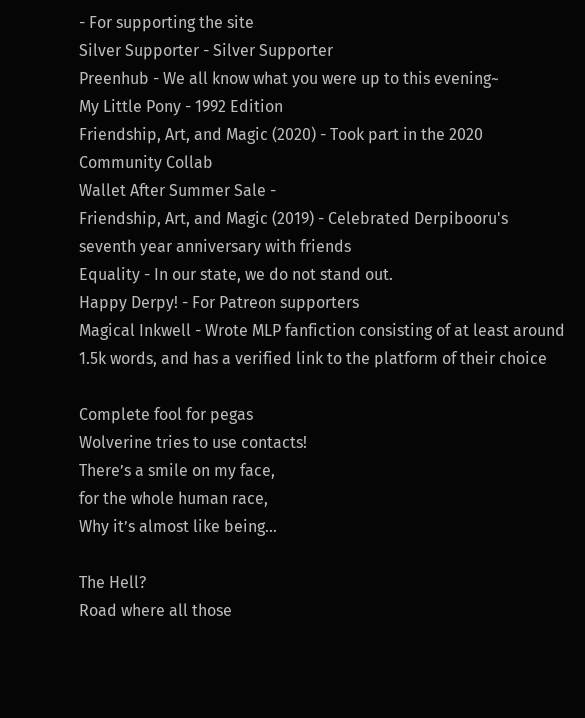- For supporting the site
Silver Supporter - Silver Supporter
Preenhub - We all know what you were up to this evening~
My Little Pony - 1992 Edition
Friendship, Art, and Magic (2020) - Took part in the 2020 Community Collab
Wallet After Summer Sale -
Friendship, Art, and Magic (2019) - Celebrated Derpibooru's seventh year anniversary with friends
Equality - In our state, we do not stand out.
Happy Derpy! - For Patreon supporters
Magical Inkwell - Wrote MLP fanfiction consisting of at least around 1.5k words, and has a verified link to the platform of their choice

Complete fool for pegas
Wolverine tries to use contacts!
There’s a smile on my face,
for the whole human race,
Why it’s almost like being…

The Hell?
Road where all those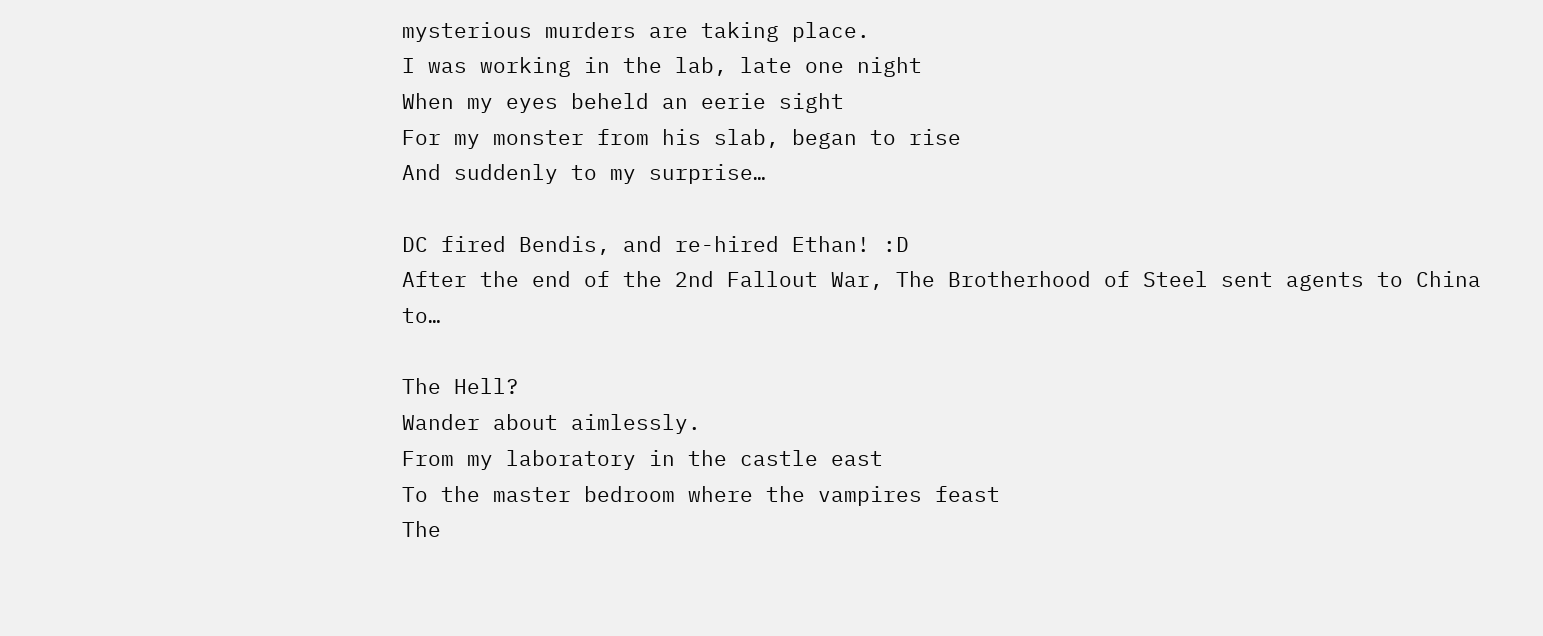mysterious murders are taking place.
I was working in the lab, late one night
When my eyes beheld an eerie sight
For my monster from his slab, began to rise
And suddenly to my surprise…

DC fired Bendis, and re-hired Ethan! :D
After the end of the 2nd Fallout War, The Brotherhood of Steel sent agents to China to…

The Hell?
Wander about aimlessly.
From my laboratory in the castle east
To the master bedroom where the vampires feast
The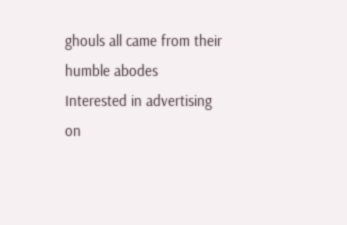ghouls all came from their humble abodes
Interested in advertising on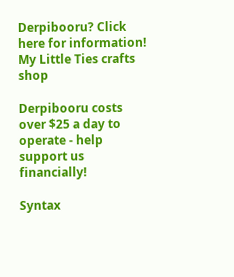Derpibooru? Click here for information!
My Little Ties crafts shop

Derpibooru costs over $25 a day to operate - help support us financially!

Syntax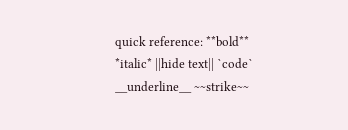quick reference: **bold** *italic* ||hide text|| `code` __underline__ ~~strike~~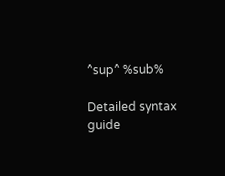^sup^ %sub%

Detailed syntax guide